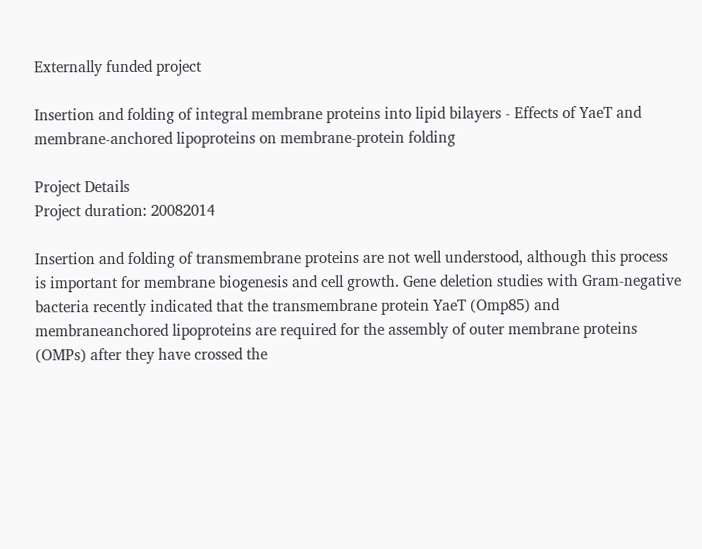Externally funded project

Insertion and folding of integral membrane proteins into lipid bilayers - Effects of YaeT and membrane-anchored lipoproteins on membrane-protein folding

Project Details
Project duration: 20082014

Insertion and folding of transmembrane proteins are not well understood, although this process is important for membrane biogenesis and cell growth. Gene deletion studies with Gram-negative bacteria recently indicated that the transmembrane protein YaeT (Omp85) and membraneanchored lipoproteins are required for the assembly of outer membrane proteins (OMPs) after they have crossed the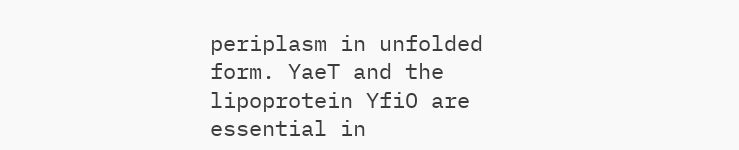periplasm in unfolded form. YaeT and the lipoprotein YfiO are essential in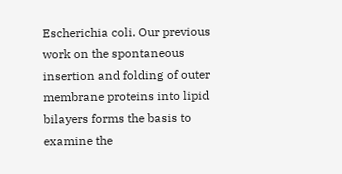Escherichia coli. Our previous work on the spontaneous insertion and folding of outer membrane proteins into lipid bilayers forms the basis to examine the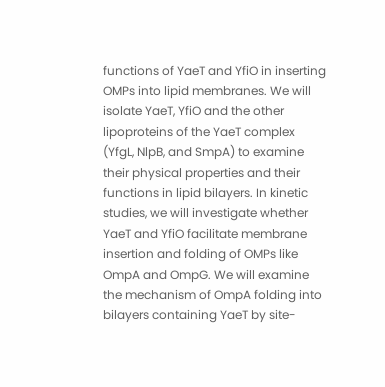functions of YaeT and YfiO in inserting OMPs into lipid membranes. We will isolate YaeT, YfiO and the other lipoproteins of the YaeT complex (YfgL, NlpB, and SmpA) to examine their physical properties and their functions in lipid bilayers. In kinetic studies, we will investigate whether YaeT and YfiO facilitate membrane insertion and folding of OMPs like OmpA and OmpG. We will examine the mechanism of OmpA folding into bilayers containing YaeT by site-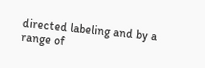directed labeling and by a range of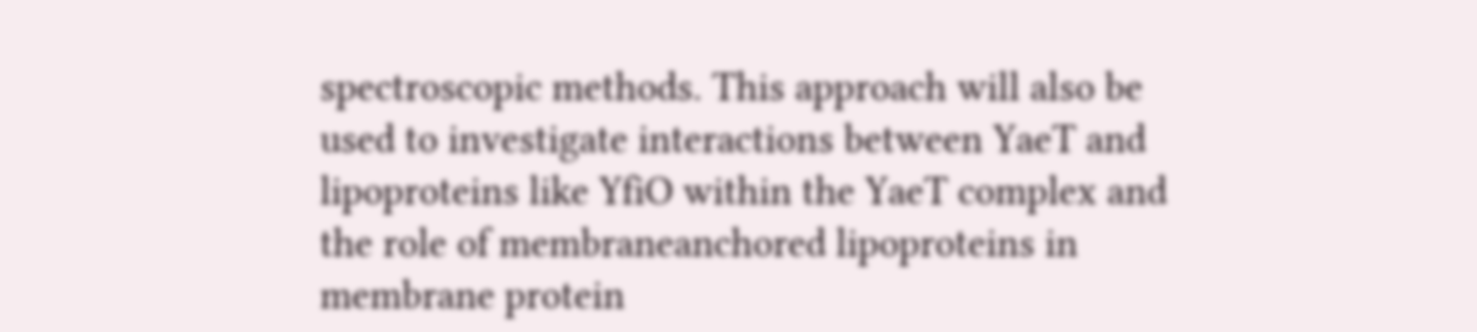spectroscopic methods. This approach will also be used to investigate interactions between YaeT and lipoproteins like YfiO within the YaeT complex and the role of membraneanchored lipoproteins in membrane protein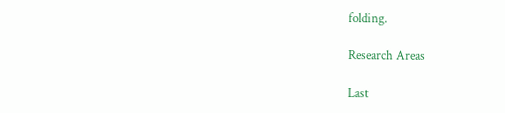folding.

Research Areas

Last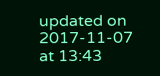updated on 2017-11-07 at 13:43